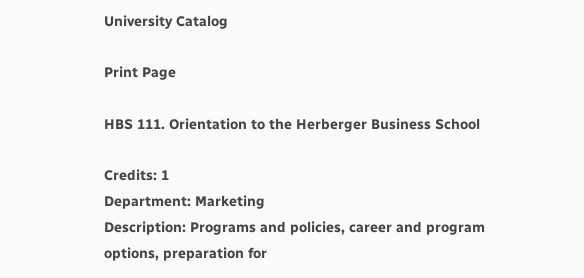University Catalog

Print Page

HBS 111. Orientation to the Herberger Business School

Credits: 1
Department: Marketing
Description: Programs and policies, career and program options, preparation for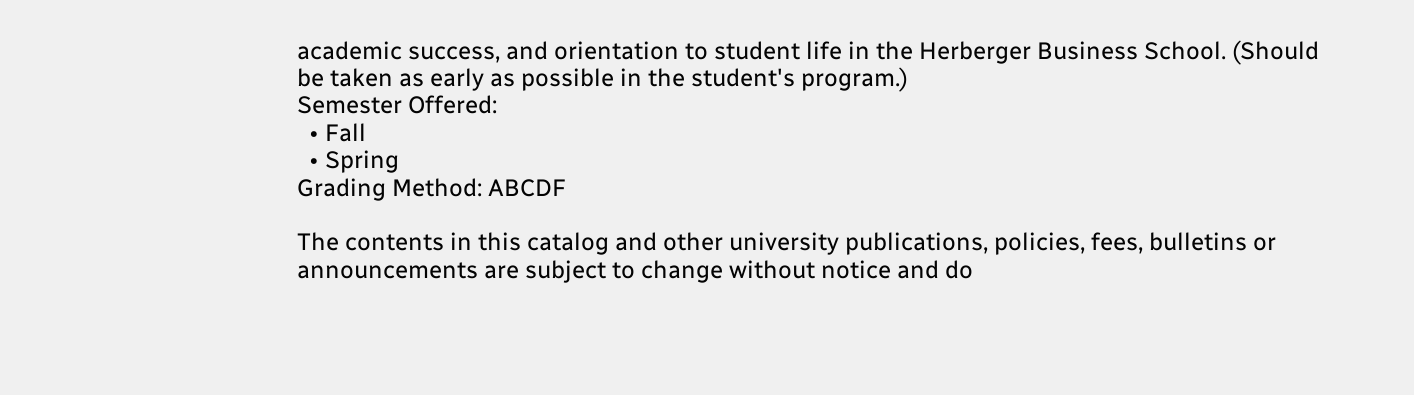academic success, and orientation to student life in the Herberger Business School. (Should be taken as early as possible in the student's program.)
Semester Offered:
  • Fall
  • Spring
Grading Method: ABCDF

The contents in this catalog and other university publications, policies, fees, bulletins or announcements are subject to change without notice and do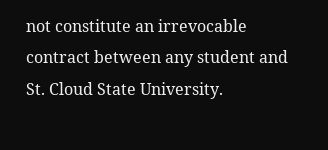not constitute an irrevocable contract between any student and St. Cloud State University.